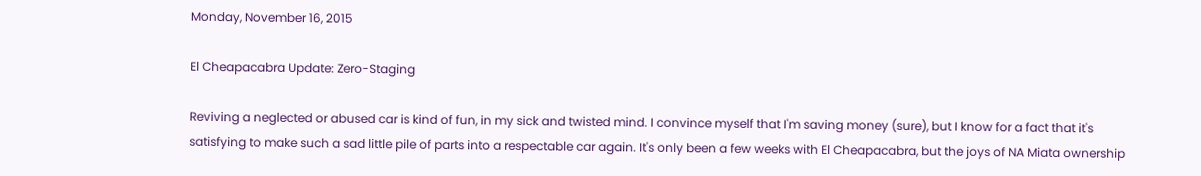Monday, November 16, 2015

El Cheapacabra Update: Zero-Staging

Reviving a neglected or abused car is kind of fun, in my sick and twisted mind. I convince myself that I'm saving money (sure), but I know for a fact that it's satisfying to make such a sad little pile of parts into a respectable car again. It's only been a few weeks with El Cheapacabra, but the joys of NA Miata ownership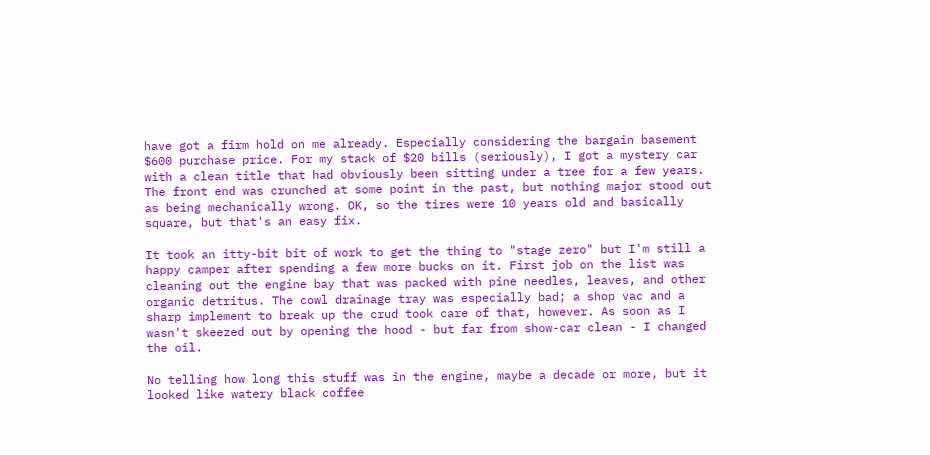have got a firm hold on me already. Especially considering the bargain basement $600 purchase price. For my stack of $20 bills (seriously), I got a mystery car with a clean title that had obviously been sitting under a tree for a few years. The front end was crunched at some point in the past, but nothing major stood out as being mechanically wrong. OK, so the tires were 10 years old and basically square, but that's an easy fix.

It took an itty-bit bit of work to get the thing to "stage zero" but I'm still a happy camper after spending a few more bucks on it. First job on the list was cleaning out the engine bay that was packed with pine needles, leaves, and other organic detritus. The cowl drainage tray was especially bad; a shop vac and a sharp implement to break up the crud took care of that, however. As soon as I wasn't skeezed out by opening the hood - but far from show-car clean - I changed the oil.

No telling how long this stuff was in the engine, maybe a decade or more, but it looked like watery black coffee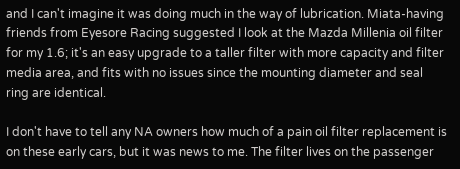and I can't imagine it was doing much in the way of lubrication. Miata-having friends from Eyesore Racing suggested I look at the Mazda Millenia oil filter for my 1.6; it's an easy upgrade to a taller filter with more capacity and filter media area, and fits with no issues since the mounting diameter and seal ring are identical.

I don't have to tell any NA owners how much of a pain oil filter replacement is on these early cars, but it was news to me. The filter lives on the passenger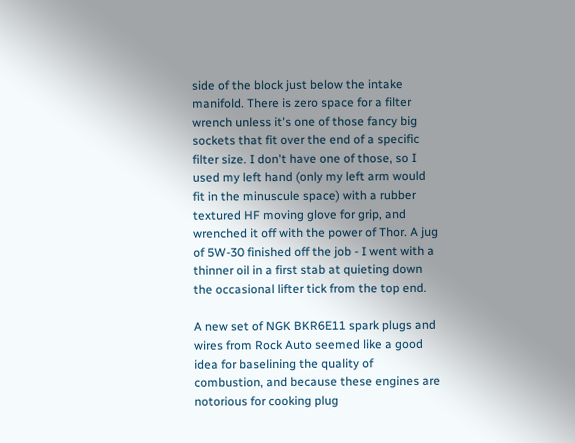side of the block just below the intake manifold. There is zero space for a filter wrench unless it's one of those fancy big sockets that fit over the end of a specific filter size. I don't have one of those, so I used my left hand (only my left arm would fit in the minuscule space) with a rubber textured HF moving glove for grip, and wrenched it off with the power of Thor. A jug of 5W-30 finished off the job - I went with a thinner oil in a first stab at quieting down the occasional lifter tick from the top end.

A new set of NGK BKR6E11 spark plugs and wires from Rock Auto seemed like a good idea for baselining the quality of combustion, and because these engines are notorious for cooking plug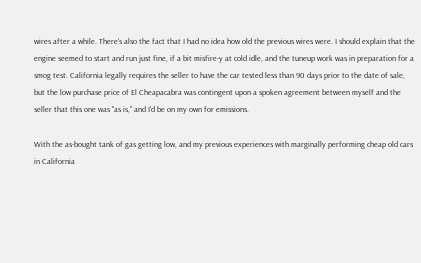wires after a while. There's also the fact that I had no idea how old the previous wires were. I should explain that the engine seemed to start and run just fine, if a bit misfire-y at cold idle, and the tuneup work was in preparation for a smog test. California legally requires the seller to have the car tested less than 90 days prior to the date of sale, but the low purchase price of El Cheapacabra was contingent upon a spoken agreement between myself and the seller that this one was "as is," and I'd be on my own for emissions.

With the as-bought tank of gas getting low, and my previous experiences with marginally performing cheap old cars in California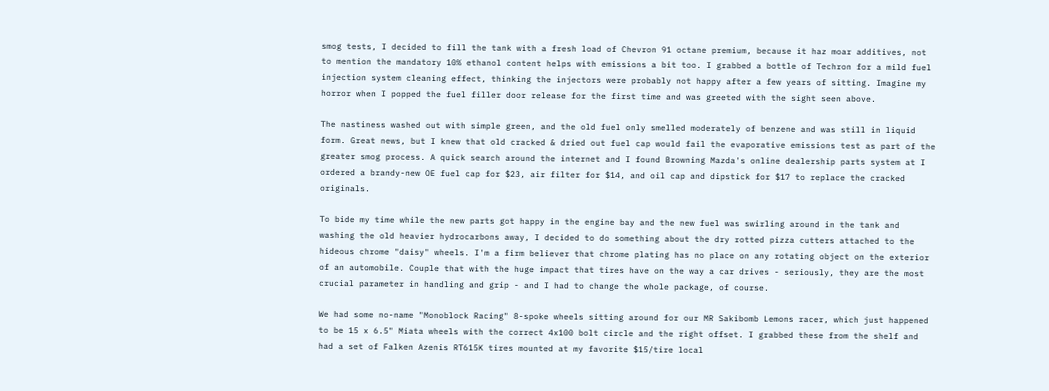smog tests, I decided to fill the tank with a fresh load of Chevron 91 octane premium, because it haz moar additives, not to mention the mandatory 10% ethanol content helps with emissions a bit too. I grabbed a bottle of Techron for a mild fuel injection system cleaning effect, thinking the injectors were probably not happy after a few years of sitting. Imagine my horror when I popped the fuel filler door release for the first time and was greeted with the sight seen above.

The nastiness washed out with simple green, and the old fuel only smelled moderately of benzene and was still in liquid form. Great news, but I knew that old cracked & dried out fuel cap would fail the evaporative emissions test as part of the greater smog process. A quick search around the internet and I found Browning Mazda's online dealership parts system at I ordered a brandy-new OE fuel cap for $23, air filter for $14, and oil cap and dipstick for $17 to replace the cracked originals.

To bide my time while the new parts got happy in the engine bay and the new fuel was swirling around in the tank and washing the old heavier hydrocarbons away, I decided to do something about the dry rotted pizza cutters attached to the hideous chrome "daisy" wheels. I'm a firm believer that chrome plating has no place on any rotating object on the exterior of an automobile. Couple that with the huge impact that tires have on the way a car drives - seriously, they are the most crucial parameter in handling and grip - and I had to change the whole package, of course.

We had some no-name "Monoblock Racing" 8-spoke wheels sitting around for our MR Sakibomb Lemons racer, which just happened to be 15 x 6.5" Miata wheels with the correct 4x100 bolt circle and the right offset. I grabbed these from the shelf and had a set of Falken Azenis RT615K tires mounted at my favorite $15/tire local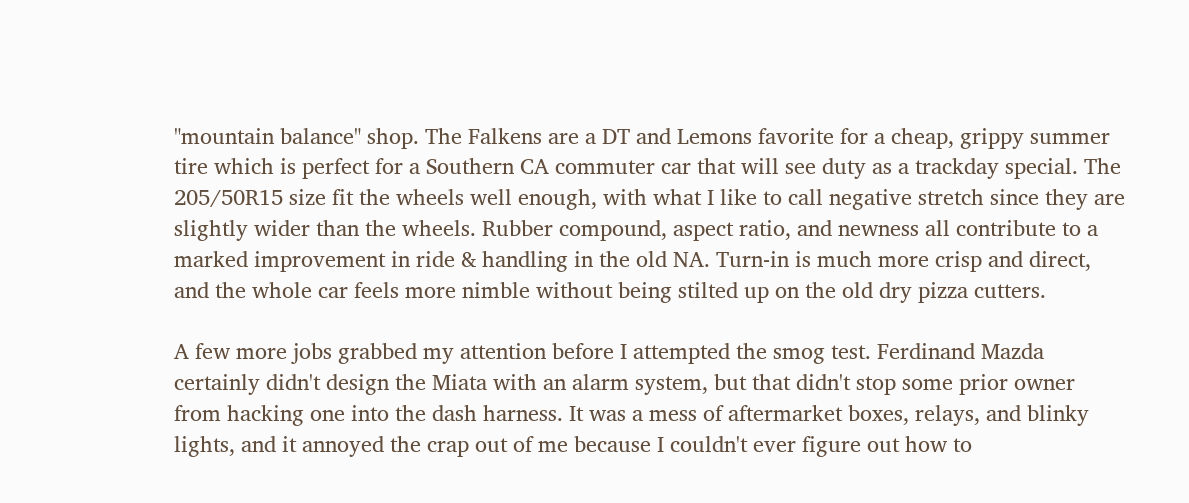"mountain balance" shop. The Falkens are a DT and Lemons favorite for a cheap, grippy summer tire which is perfect for a Southern CA commuter car that will see duty as a trackday special. The 205/50R15 size fit the wheels well enough, with what I like to call negative stretch since they are slightly wider than the wheels. Rubber compound, aspect ratio, and newness all contribute to a marked improvement in ride & handling in the old NA. Turn-in is much more crisp and direct, and the whole car feels more nimble without being stilted up on the old dry pizza cutters.

A few more jobs grabbed my attention before I attempted the smog test. Ferdinand Mazda certainly didn't design the Miata with an alarm system, but that didn't stop some prior owner from hacking one into the dash harness. It was a mess of aftermarket boxes, relays, and blinky lights, and it annoyed the crap out of me because I couldn't ever figure out how to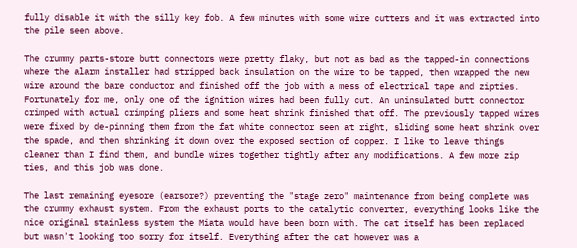fully disable it with the silly key fob. A few minutes with some wire cutters and it was extracted into the pile seen above.

The crummy parts-store butt connectors were pretty flaky, but not as bad as the tapped-in connections where the alarm installer had stripped back insulation on the wire to be tapped, then wrapped the new wire around the bare conductor and finished off the job with a mess of electrical tape and zipties. Fortunately for me, only one of the ignition wires had been fully cut. An uninsulated butt connector crimped with actual crimping pliers and some heat shrink finished that off. The previously tapped wires were fixed by de-pinning them from the fat white connector seen at right, sliding some heat shrink over the spade, and then shrinking it down over the exposed section of copper. I like to leave things cleaner than I find them, and bundle wires together tightly after any modifications. A few more zip ties, and this job was done.

The last remaining eyesore (earsore?) preventing the "stage zero" maintenance from being complete was the crummy exhaust system. From the exhaust ports to the catalytic converter, everything looks like the nice original stainless system the Miata would have been born with. The cat itself has been replaced but wasn't looking too sorry for itself. Everything after the cat however was a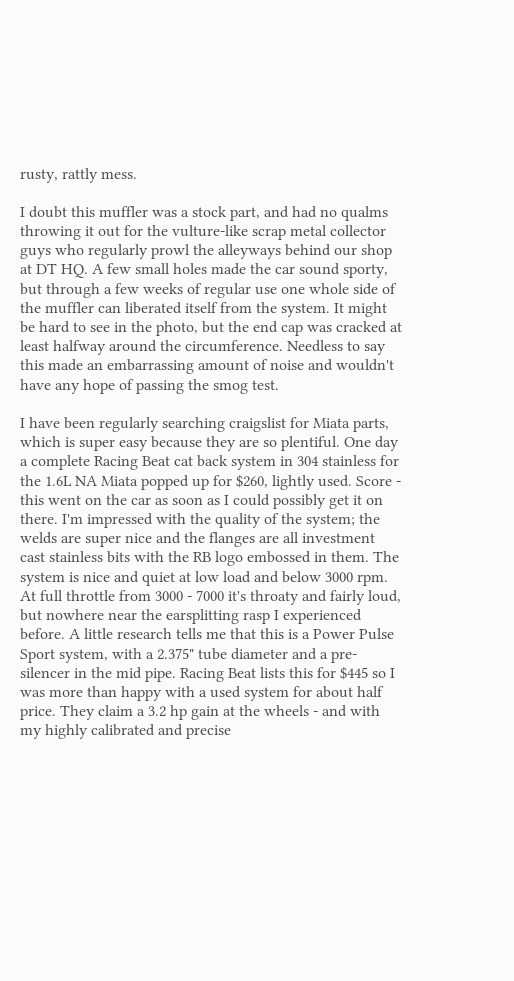rusty, rattly mess.

I doubt this muffler was a stock part, and had no qualms throwing it out for the vulture-like scrap metal collector guys who regularly prowl the alleyways behind our shop at DT HQ. A few small holes made the car sound sporty, but through a few weeks of regular use one whole side of the muffler can liberated itself from the system. It might be hard to see in the photo, but the end cap was cracked at least halfway around the circumference. Needless to say this made an embarrassing amount of noise and wouldn't have any hope of passing the smog test.

I have been regularly searching craigslist for Miata parts, which is super easy because they are so plentiful. One day a complete Racing Beat cat back system in 304 stainless for the 1.6L NA Miata popped up for $260, lightly used. Score - this went on the car as soon as I could possibly get it on there. I'm impressed with the quality of the system; the welds are super nice and the flanges are all investment cast stainless bits with the RB logo embossed in them. The system is nice and quiet at low load and below 3000 rpm. At full throttle from 3000 - 7000 it's throaty and fairly loud, but nowhere near the earsplitting rasp I experienced before. A little research tells me that this is a Power Pulse Sport system, with a 2.375" tube diameter and a pre-silencer in the mid pipe. Racing Beat lists this for $445 so I was more than happy with a used system for about half price. They claim a 3.2 hp gain at the wheels - and with my highly calibrated and precise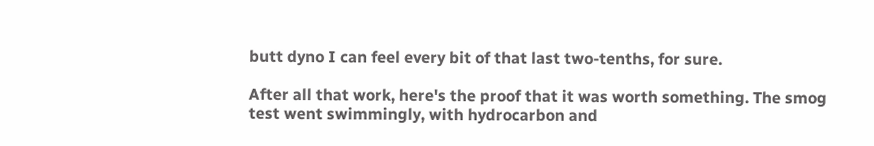butt dyno I can feel every bit of that last two-tenths, for sure.

After all that work, here's the proof that it was worth something. The smog test went swimmingly, with hydrocarbon and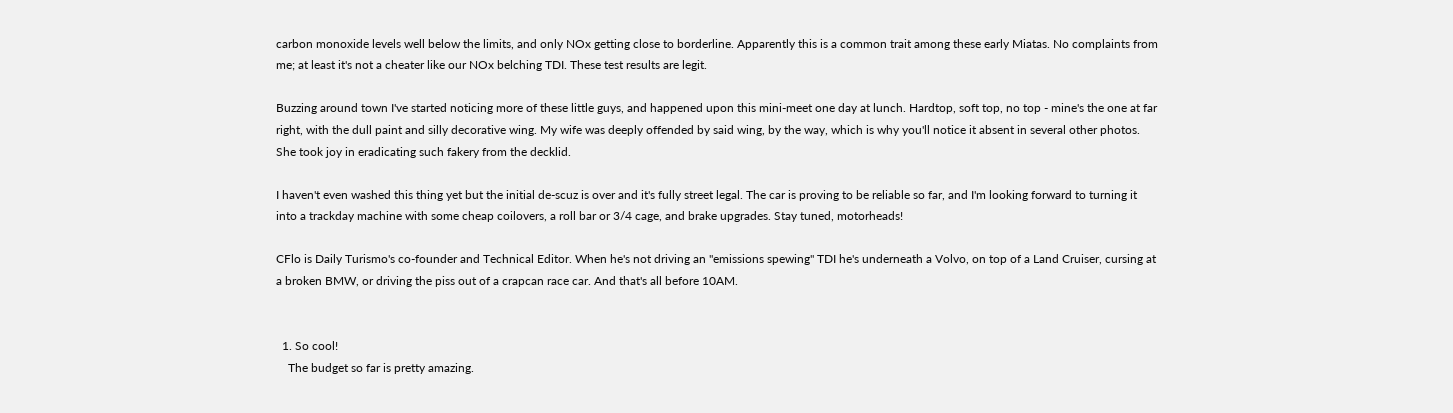carbon monoxide levels well below the limits, and only NOx getting close to borderline. Apparently this is a common trait among these early Miatas. No complaints from me; at least it's not a cheater like our NOx belching TDI. These test results are legit.

Buzzing around town I've started noticing more of these little guys, and happened upon this mini-meet one day at lunch. Hardtop, soft top, no top - mine's the one at far right, with the dull paint and silly decorative wing. My wife was deeply offended by said wing, by the way, which is why you'll notice it absent in several other photos. She took joy in eradicating such fakery from the decklid.

I haven't even washed this thing yet but the initial de-scuz is over and it's fully street legal. The car is proving to be reliable so far, and I'm looking forward to turning it into a trackday machine with some cheap coilovers, a roll bar or 3/4 cage, and brake upgrades. Stay tuned, motorheads!

CFlo is Daily Turismo's co-founder and Technical Editor. When he's not driving an "emissions spewing" TDI he's underneath a Volvo, on top of a Land Cruiser, cursing at a broken BMW, or driving the piss out of a crapcan race car. And that's all before 10AM.


  1. So cool!
    The budget so far is pretty amazing.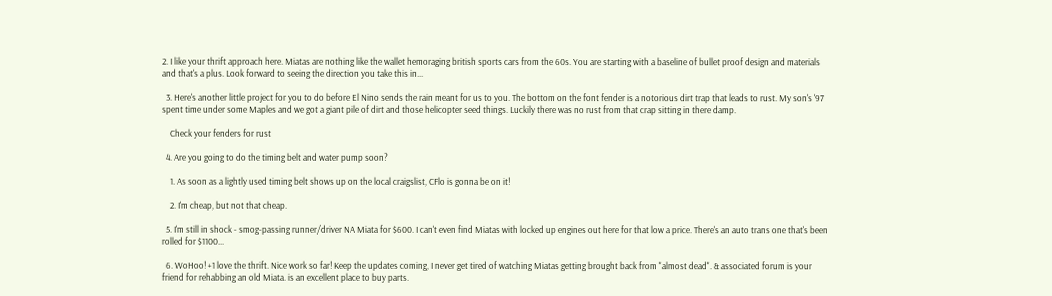2. I like your thrift approach here. Miatas are nothing like the wallet hemoraging british sports cars from the 60s. You are starting with a baseline of bullet proof design and materials and that's a plus. Look forward to seeing the direction you take this in...

  3. Here's another little project for you to do before El Nino sends the rain meant for us to you. The bottom on the font fender is a notorious dirt trap that leads to rust. My son's '97 spent time under some Maples and we got a giant pile of dirt and those helicopter seed things. Luckily there was no rust from that crap sitting in there damp.

    Check your fenders for rust

  4. Are you going to do the timing belt and water pump soon?

    1. As soon as a lightly used timing belt shows up on the local craigslist, CFlo is gonna be on it!

    2. I'm cheap, but not that cheap.

  5. I'm still in shock - smog-passing runner/driver NA Miata for $600. I can't even find Miatas with locked up engines out here for that low a price. There's an auto trans one that's been rolled for $1100...

  6. WoHoo! +1 love the thrift. Nice work so far! Keep the updates coming, I never get tired of watching Miatas getting brought back from "almost dead". & associated forum is your friend for rehabbing an old Miata. is an excellent place to buy parts.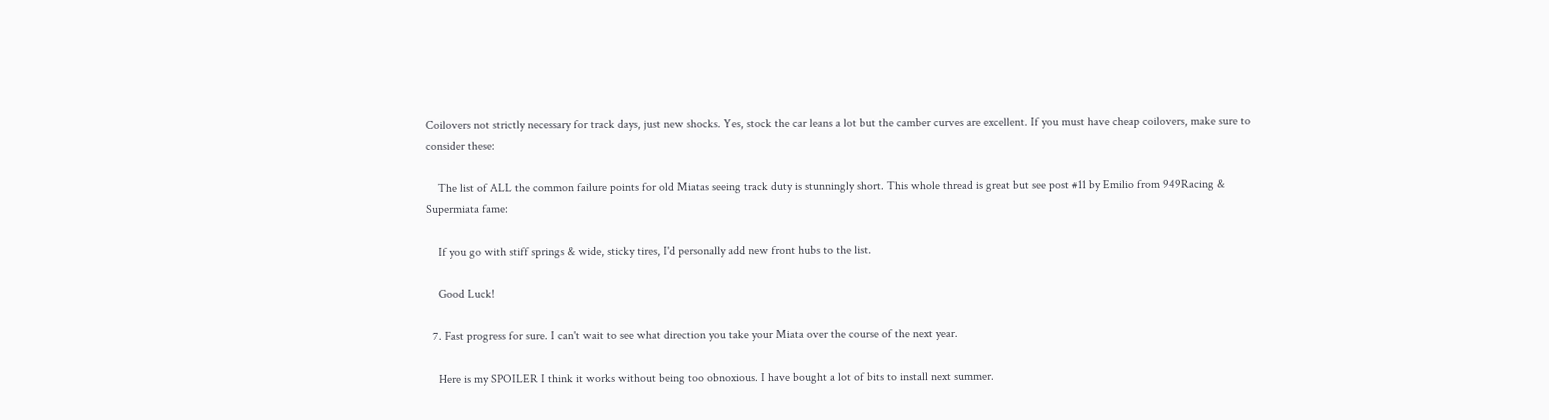Coilovers not strictly necessary for track days, just new shocks. Yes, stock the car leans a lot but the camber curves are excellent. If you must have cheap coilovers, make sure to consider these:

    The list of ALL the common failure points for old Miatas seeing track duty is stunningly short. This whole thread is great but see post #11 by Emilio from 949Racing & Supermiata fame:

    If you go with stiff springs & wide, sticky tires, I'd personally add new front hubs to the list.

    Good Luck!

  7. Fast progress for sure. I can't wait to see what direction you take your Miata over the course of the next year.

    Here is my SPOILER I think it works without being too obnoxious. I have bought a lot of bits to install next summer.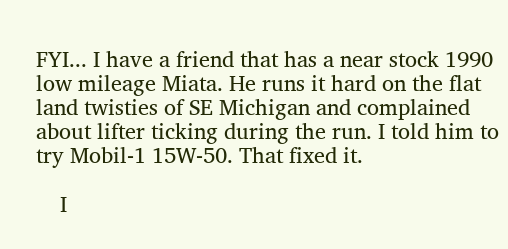FYI... I have a friend that has a near stock 1990 low mileage Miata. He runs it hard on the flat land twisties of SE Michigan and complained about lifter ticking during the run. I told him to try Mobil-1 15W-50. That fixed it.

    I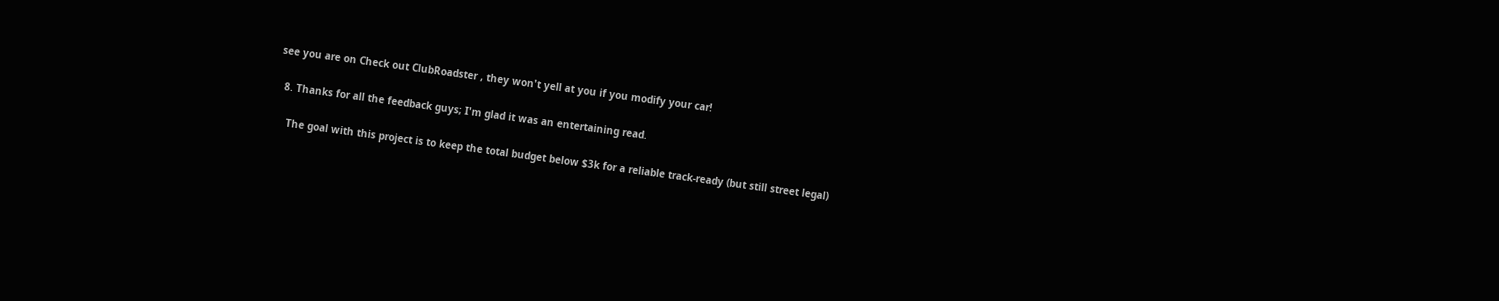see you are on Check out ClubRoadster , they won't yell at you if you modify your car!

  8. Thanks for all the feedback guys; I'm glad it was an entertaining read.

    The goal with this project is to keep the total budget below $3k for a reliable track-ready (but still street legal)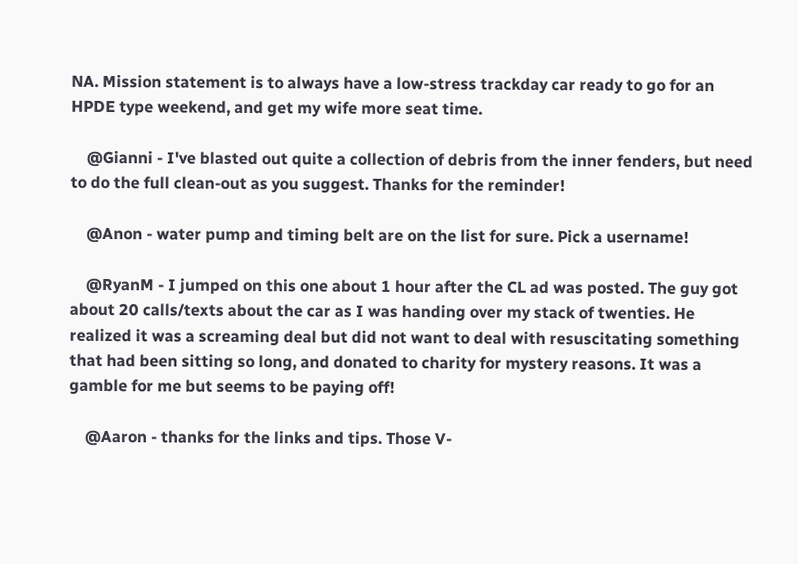NA. Mission statement is to always have a low-stress trackday car ready to go for an HPDE type weekend, and get my wife more seat time.

    @Gianni - I've blasted out quite a collection of debris from the inner fenders, but need to do the full clean-out as you suggest. Thanks for the reminder!

    @Anon - water pump and timing belt are on the list for sure. Pick a username!

    @RyanM - I jumped on this one about 1 hour after the CL ad was posted. The guy got about 20 calls/texts about the car as I was handing over my stack of twenties. He realized it was a screaming deal but did not want to deal with resuscitating something that had been sitting so long, and donated to charity for mystery reasons. It was a gamble for me but seems to be paying off!

    @Aaron - thanks for the links and tips. Those V-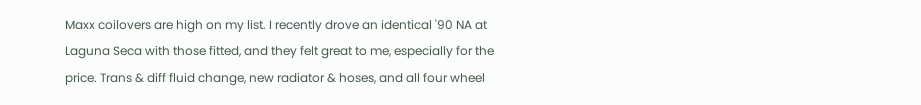Maxx coilovers are high on my list. I recently drove an identical '90 NA at Laguna Seca with those fitted, and they felt great to me, especially for the price. Trans & diff fluid change, new radiator & hoses, and all four wheel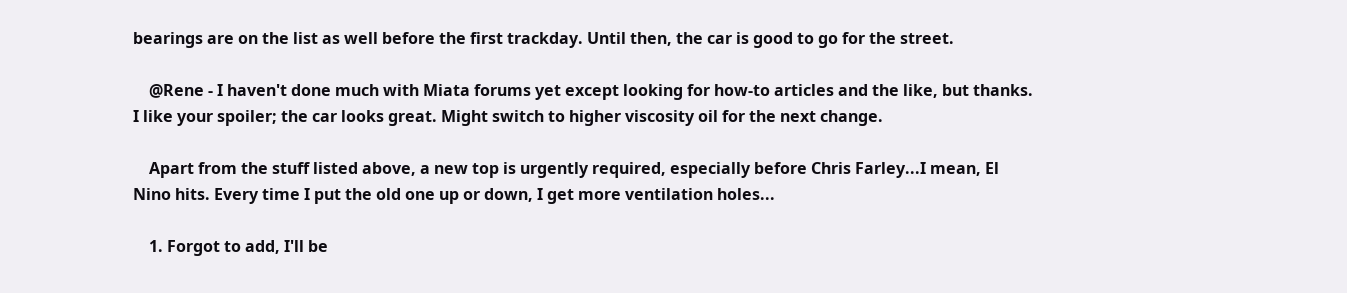bearings are on the list as well before the first trackday. Until then, the car is good to go for the street.

    @Rene - I haven't done much with Miata forums yet except looking for how-to articles and the like, but thanks. I like your spoiler; the car looks great. Might switch to higher viscosity oil for the next change.

    Apart from the stuff listed above, a new top is urgently required, especially before Chris Farley...I mean, El Nino hits. Every time I put the old one up or down, I get more ventilation holes...

    1. Forgot to add, I'll be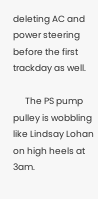deleting AC and power steering before the first trackday as well.

      The PS pump pulley is wobbling like Lindsay Lohan on high heels at 3am.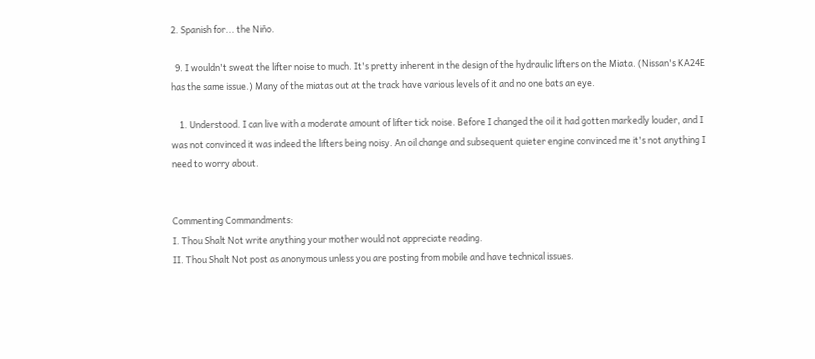2. Spanish for... the Niño.

  9. I wouldn't sweat the lifter noise to much. It's pretty inherent in the design of the hydraulic lifters on the Miata. (Nissan's KA24E has the same issue.) Many of the miatas out at the track have various levels of it and no one bats an eye.

    1. Understood. I can live with a moderate amount of lifter tick noise. Before I changed the oil it had gotten markedly louder, and I was not convinced it was indeed the lifters being noisy. An oil change and subsequent quieter engine convinced me it's not anything I need to worry about.


Commenting Commandments:
I. Thou Shalt Not write anything your mother would not appreciate reading.
II. Thou Shalt Not post as anonymous unless you are posting from mobile and have technical issues.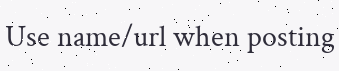Use name/url when posting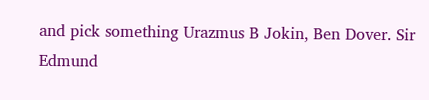and pick something Urazmus B Jokin, Ben Dover. Sir Edmund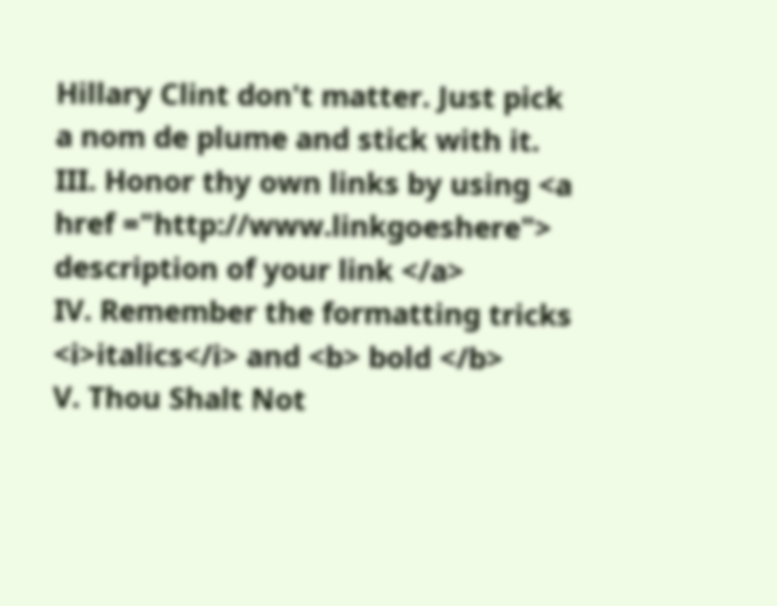Hillary Clint don't matter. Just pick a nom de plume and stick with it.
III. Honor thy own links by using <a href ="http://www.linkgoeshere"> description of your link </a>
IV. Remember the formatting tricks <i>italics</i> and <b> bold </b>
V. Thou Shalt Not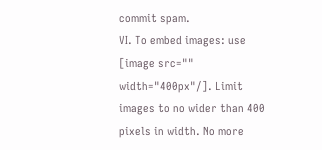commit spam.
VI. To embed images: use [image src="" width="400px"/]. Limit images to no wider than 400 pixels in width. No more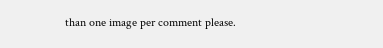than one image per comment please.